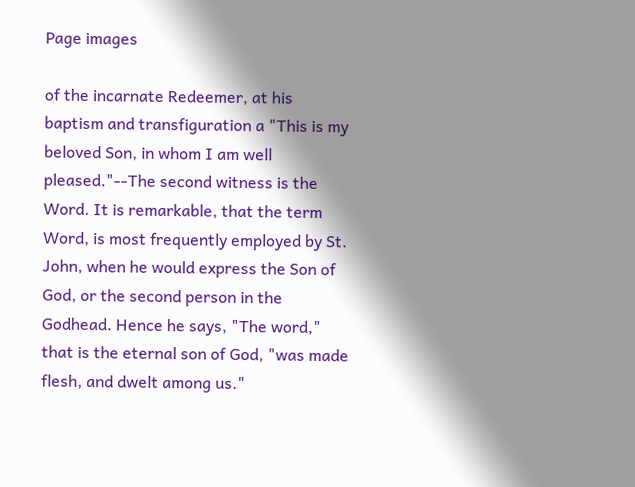Page images

of the incarnate Redeemer, at his baptism and transfiguration a "This is my beloved Son, in whom I am well pleased."--The second witness is the Word. It is remarkable, that the term Word, is most frequently employed by St. John, when he would express the Son of God, or the second person in the Godhead. Hence he says, "The word," that is the eternal son of God, "was made flesh, and dwelt among us."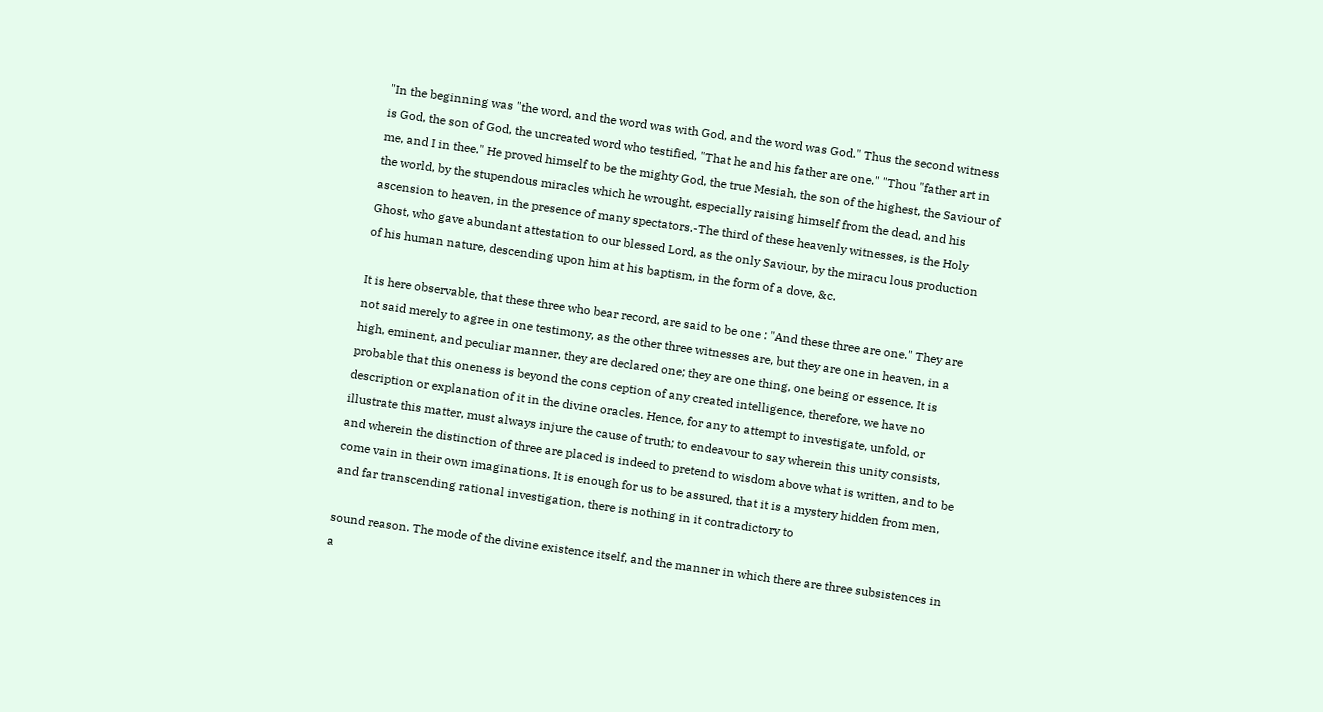"In the beginning was "the word, and the word was with God, and the word was God." Thus the second witness is God, the son of God, the uncreated word who testified, "That he and his father are one." "Thou "father art in me, and I in thee." He proved himself to be the mighty God, the true Mesiah, the son of the highest, the Saviour of the world, by the stupendous miracles which he wrought, especially raising himself from the dead, and his ascension to heaven, in the presence of many spectators.-The third of these heavenly witnesses, is the Holy Ghost, who gave abundant attestation to our blessed Lord, as the only Saviour, by the miracu lous production of his human nature, descending upon him at his baptism, in the form of a dove, &c.

It is here observable, that these three who bear record, are said to be one : "And these three are one." They are not said merely to agree in one testimony, as the other three witnesses are, but they are one in heaven, in a high, eminent, and peculiar manner, they are declared one; they are one thing, one being or essence. It is probable that this oneness is beyond the cons ception of any created intelligence, therefore, we have no description or explanation of it in the divine oracles. Hence, for any to attempt to investigate, unfold, or illustrate this matter, must always injure the cause of truth; to endeavour to say wherein this unity consists, and wherein the distinction of three are placed is indeed to pretend to wisdom above what is written, and to be come vain in their own imaginations. It is enough for us to be assured, that it is a mystery hidden from men, and far transcending rational investigation, there is nothing in it contradictory to

sound reason. The mode of the divine existence itself, and the manner in which there are three subsistences in a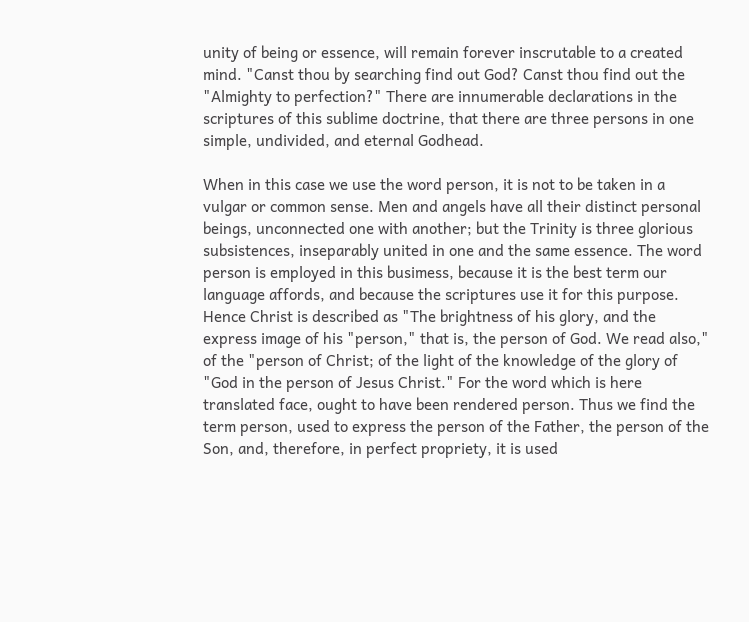unity of being or essence, will remain forever inscrutable to a created mind. "Canst thou by searching find out God? Canst thou find out the "Almighty to perfection?" There are innumerable declarations in the scriptures of this sublime doctrine, that there are three persons in one simple, undivided, and eternal Godhead.

When in this case we use the word person, it is not to be taken in a vulgar or common sense. Men and angels have all their distinct personal beings, unconnected one with another; but the Trinity is three glorious subsistences, inseparably united in one and the same essence. The word person is employed in this busimess, because it is the best term our language affords, and because the scriptures use it for this purpose. Hence Christ is described as "The brightness of his glory, and the express image of his "person," that is, the person of God. We read also," of the "person of Christ; of the light of the knowledge of the glory of "God in the person of Jesus Christ." For the word which is here translated face, ought to have been rendered person. Thus we find the term person, used to express the person of the Father, the person of the Son, and, therefore, in perfect propriety, it is used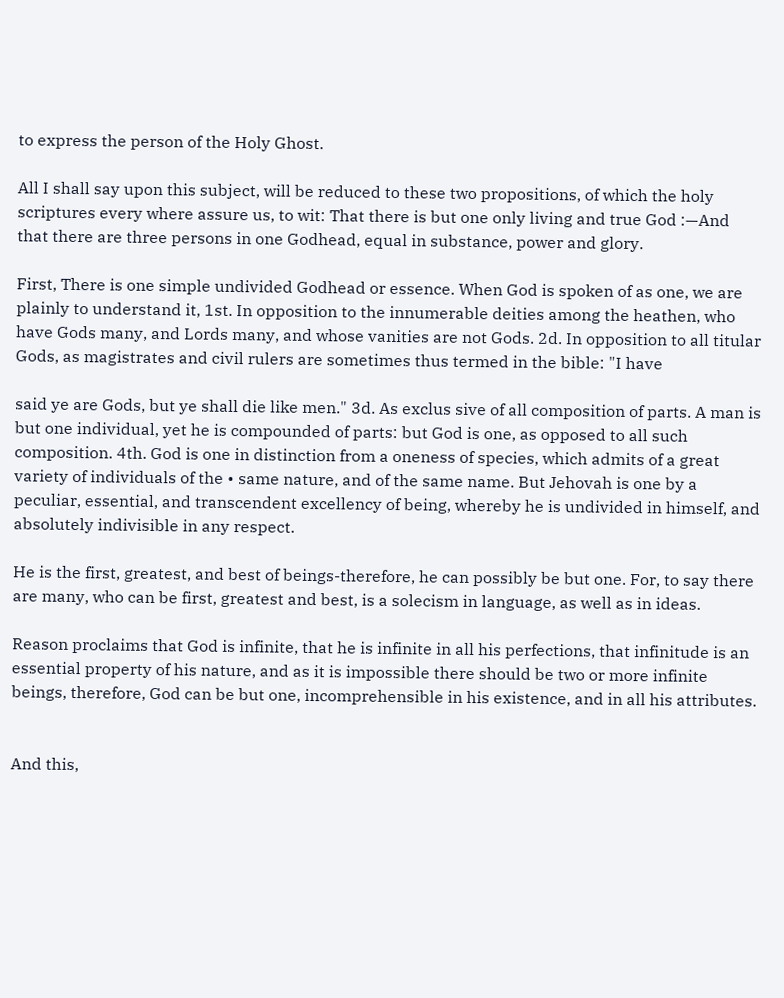to express the person of the Holy Ghost.

All I shall say upon this subject, will be reduced to these two propositions, of which the holy scriptures every where assure us, to wit: That there is but one only living and true God :—And that there are three persons in one Godhead, equal in substance, power and glory.

First, There is one simple undivided Godhead or essence. When God is spoken of as one, we are plainly to understand it, 1st. In opposition to the innumerable deities among the heathen, who have Gods many, and Lords many, and whose vanities are not Gods. 2d. In opposition to all titular Gods, as magistrates and civil rulers are sometimes thus termed in the bible: "I have

said ye are Gods, but ye shall die like men." 3d. As exclus sive of all composition of parts. A man is but one individual, yet he is compounded of parts: but God is one, as opposed to all such composition. 4th. God is one in distinction from a oneness of species, which admits of a great variety of individuals of the • same nature, and of the same name. But Jehovah is one by a peculiar, essential, and transcendent excellency of being, whereby he is undivided in himself, and absolutely indivisible in any respect.

He is the first, greatest, and best of beings-therefore, he can possibly be but one. For, to say there are many, who can be first, greatest and best, is a solecism in language, as well as in ideas.

Reason proclaims that God is infinite, that he is infinite in all his perfections, that infinitude is an essential property of his nature, and as it is impossible there should be two or more infinite beings, therefore, God can be but one, incomprehensible in his existence, and in all his attributes.


And this,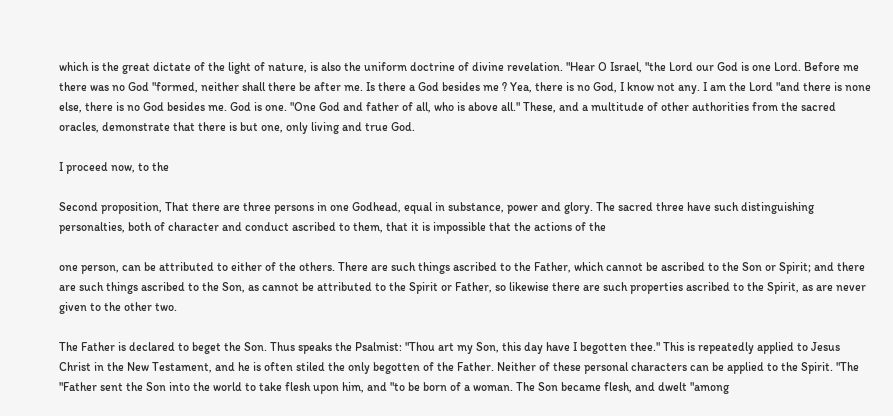which is the great dictate of the light of nature, is also the uniform doctrine of divine revelation. "Hear O Israel, "the Lord our God is one Lord. Before me there was no God "formed, neither shall there be after me. Is there a God besides me ? Yea, there is no God, I know not any. I am the Lord "and there is none else, there is no God besides me. God is one. "One God and father of all, who is above all." These, and a multitude of other authorities from the sacred oracles, demonstrate that there is but one, only living and true God.

I proceed now, to the

Second proposition, That there are three persons in one Godhead, equal in substance, power and glory. The sacred three have such distinguishing personalties, both of character and conduct ascribed to them, that it is impossible that the actions of the

one person, can be attributed to either of the others. There are such things ascribed to the Father, which cannot be ascribed to the Son or Spirit; and there are such things ascribed to the Son, as cannot be attributed to the Spirit or Father, so likewise there are such properties ascribed to the Spirit, as are never given to the other two.

The Father is declared to beget the Son. Thus speaks the Psalmist: "Thou art my Son, this day have I begotten thee." This is repeatedly applied to Jesus Christ in the New Testament, and he is often stiled the only begotten of the Father. Neither of these personal characters can be applied to the Spirit. "The "Father sent the Son into the world to take flesh upon him, and "to be born of a woman. The Son became flesh, and dwelt "among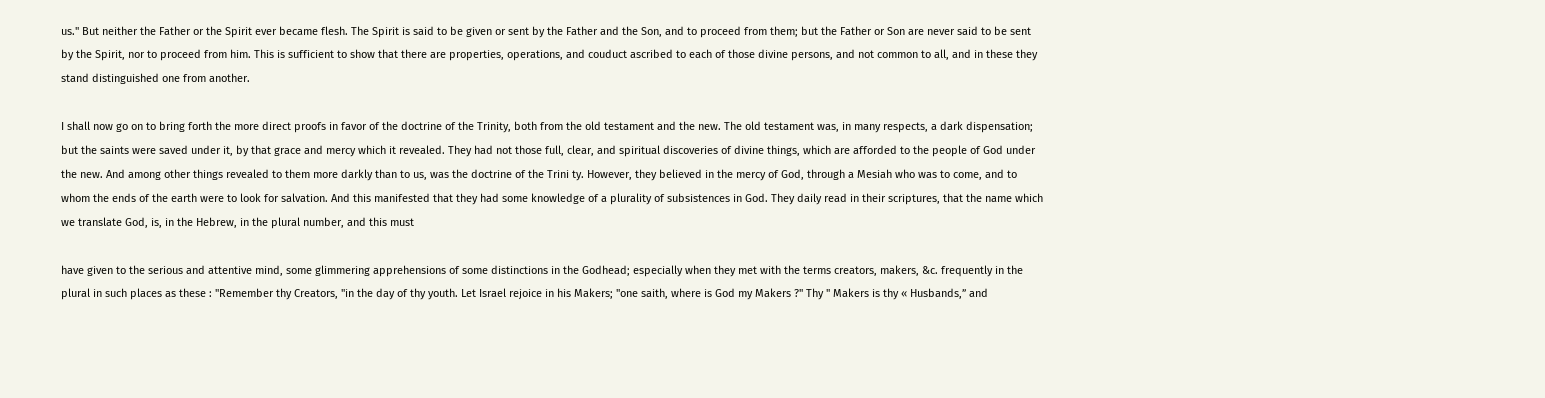us." But neither the Father or the Spirit ever became flesh. The Spirit is said to be given or sent by the Father and the Son, and to proceed from them; but the Father or Son are never said to be sent by the Spirit, nor to proceed from him. This is sufficient to show that there are properties, operations, and couduct ascribed to each of those divine persons, and not common to all, and in these they stand distinguished one from another.

I shall now go on to bring forth the more direct proofs in favor of the doctrine of the Trinity, both from the old testament and the new. The old testament was, in many respects, a dark dispensation; but the saints were saved under it, by that grace and mercy which it revealed. They had not those full, clear, and spiritual discoveries of divine things, which are afforded to the people of God under the new. And among other things revealed to them more darkly than to us, was the doctrine of the Trini ty. However, they believed in the mercy of God, through a Mesiah who was to come, and to whom the ends of the earth were to look for salvation. And this manifested that they had some knowledge of a plurality of subsistences in God. They daily read in their scriptures, that the name which we translate God, is, in the Hebrew, in the plural number, and this must

have given to the serious and attentive mind, some glimmering apprehensions of some distinctions in the Godhead; especially when they met with the terms creators, makers, &c. frequently in the plural in such places as these : "Remember thy Creators, "in the day of thy youth. Let Israel rejoice in his Makers; "one saith, where is God my Makers ?" Thy " Makers is thy « Husbands,” and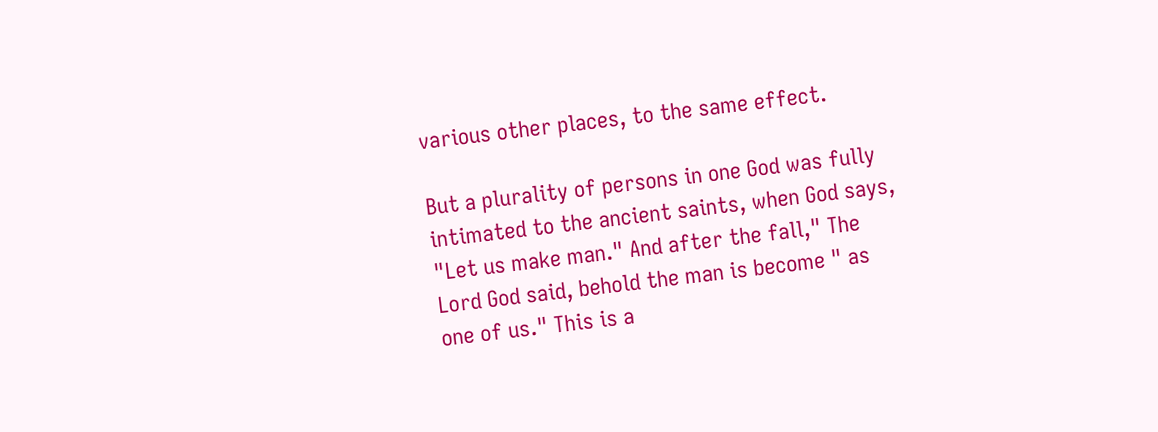various other places, to the same effect.

But a plurality of persons in one God was fully intimated to the ancient saints, when God says, "Let us make man." And after the fall," The Lord God said, behold the man is become " as one of us." This is a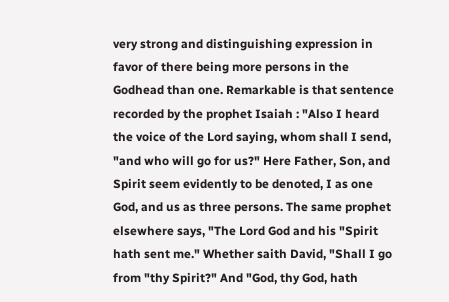very strong and distinguishing expression in favor of there being more persons in the Godhead than one. Remarkable is that sentence recorded by the prophet Isaiah : "Also I heard the voice of the Lord saying, whom shall I send, "and who will go for us?" Here Father, Son, and Spirit seem evidently to be denoted, I as one God, and us as three persons. The same prophet elsewhere says, "The Lord God and his "Spirit hath sent me." Whether saith David, "Shall I go from "thy Spirit?" And "God, thy God, hath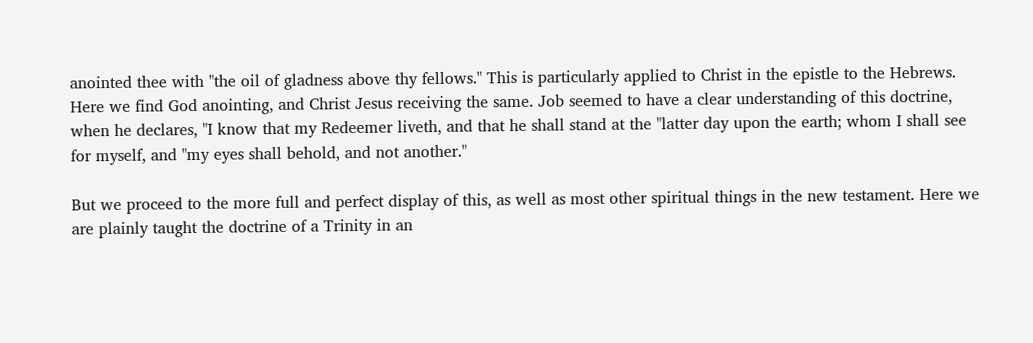anointed thee with "the oil of gladness above thy fellows." This is particularly applied to Christ in the epistle to the Hebrews. Here we find God anointing, and Christ Jesus receiving the same. Job seemed to have a clear understanding of this doctrine, when he declares, "I know that my Redeemer liveth, and that he shall stand at the "latter day upon the earth; whom I shall see for myself, and "my eyes shall behold, and not another."

But we proceed to the more full and perfect display of this, as well as most other spiritual things in the new testament. Here we are plainly taught the doctrine of a Trinity in an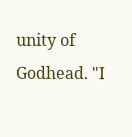unity of Godhead. "I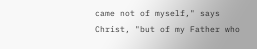came not of myself," says Christ, "but of my Father who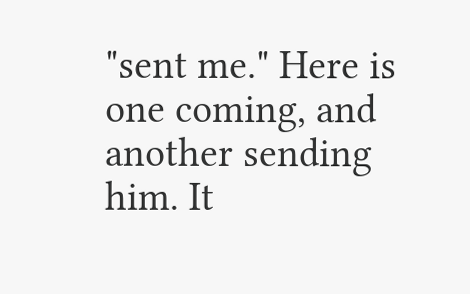"sent me." Here is one coming, and another sending him. It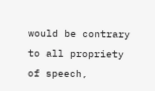would be contrary to all propriety of speech,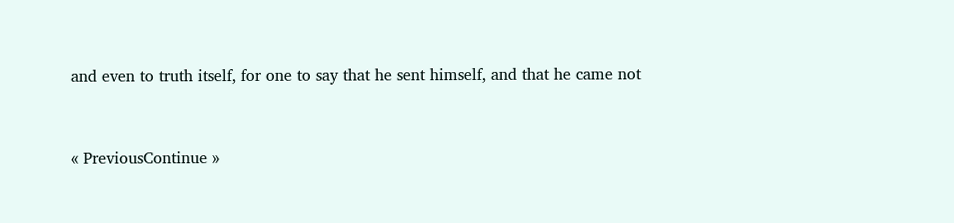and even to truth itself, for one to say that he sent himself, and that he came not


« PreviousContinue »